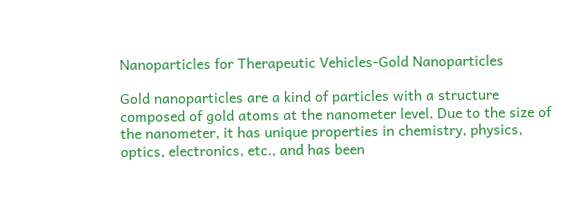Nanoparticles for Therapeutic Vehicles-Gold Nanoparticles

Gold nanoparticles are a kind of particles with a structure composed of gold atoms at the nanometer level. Due to the size of the nanometer, it has unique properties in chemistry, physics, optics, electronics, etc., and has been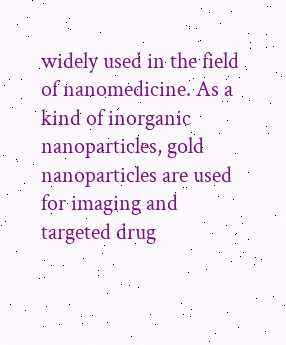widely used in the field of nanomedicine. As a kind of inorganic nanoparticles, gold nanoparticles are used for imaging and targeted drug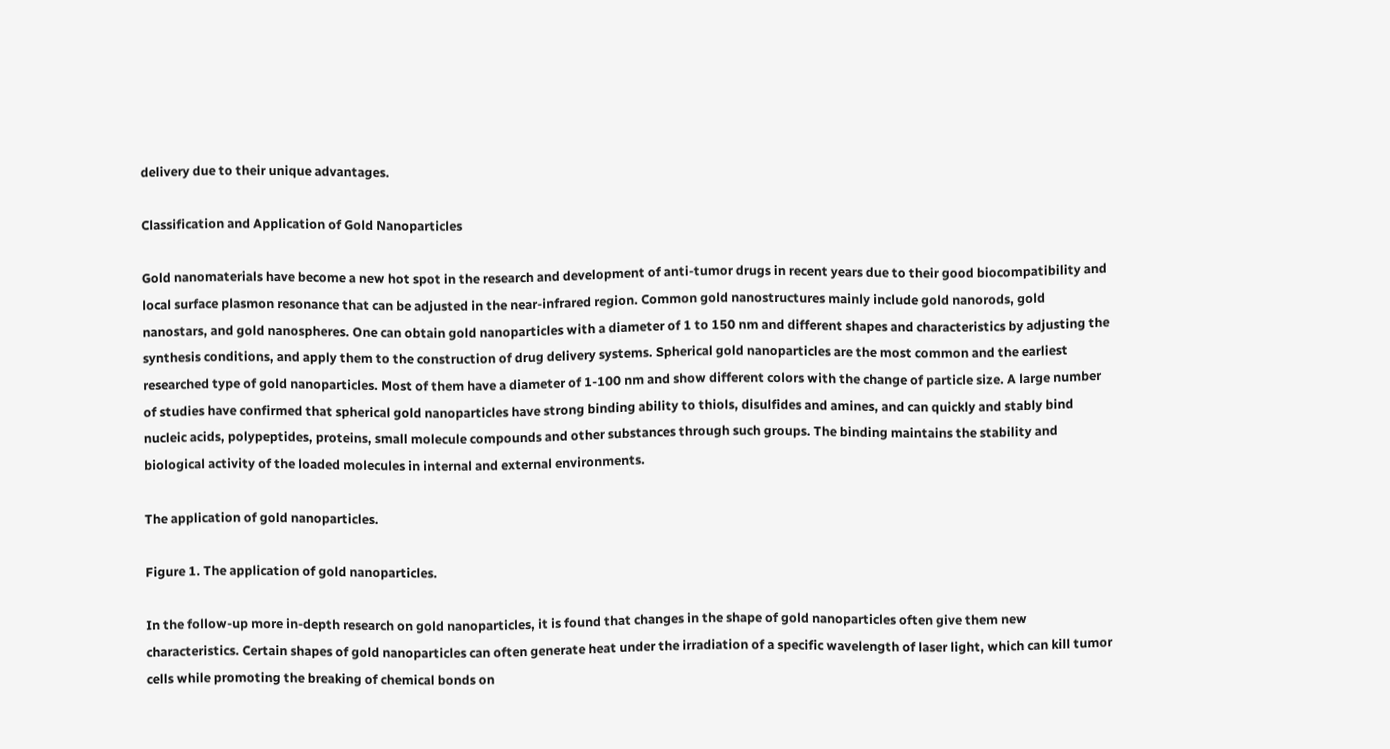delivery due to their unique advantages.

Classification and Application of Gold Nanoparticles

Gold nanomaterials have become a new hot spot in the research and development of anti-tumor drugs in recent years due to their good biocompatibility and local surface plasmon resonance that can be adjusted in the near-infrared region. Common gold nanostructures mainly include gold nanorods, gold nanostars, and gold nanospheres. One can obtain gold nanoparticles with a diameter of 1 to 150 nm and different shapes and characteristics by adjusting the synthesis conditions, and apply them to the construction of drug delivery systems. Spherical gold nanoparticles are the most common and the earliest researched type of gold nanoparticles. Most of them have a diameter of 1-100 nm and show different colors with the change of particle size. A large number of studies have confirmed that spherical gold nanoparticles have strong binding ability to thiols, disulfides and amines, and can quickly and stably bind nucleic acids, polypeptides, proteins, small molecule compounds and other substances through such groups. The binding maintains the stability and biological activity of the loaded molecules in internal and external environments.

The application of gold nanoparticles.

Figure 1. The application of gold nanoparticles.

In the follow-up more in-depth research on gold nanoparticles, it is found that changes in the shape of gold nanoparticles often give them new characteristics. Certain shapes of gold nanoparticles can often generate heat under the irradiation of a specific wavelength of laser light, which can kill tumor cells while promoting the breaking of chemical bonds on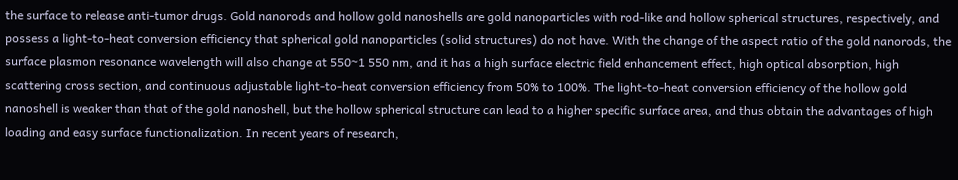the surface to release anti-tumor drugs. Gold nanorods and hollow gold nanoshells are gold nanoparticles with rod-like and hollow spherical structures, respectively, and possess a light-to-heat conversion efficiency that spherical gold nanoparticles (solid structures) do not have. With the change of the aspect ratio of the gold nanorods, the surface plasmon resonance wavelength will also change at 550~1 550 nm, and it has a high surface electric field enhancement effect, high optical absorption, high scattering cross section, and continuous adjustable light-to-heat conversion efficiency from 50% to 100%. The light-to-heat conversion efficiency of the hollow gold nanoshell is weaker than that of the gold nanoshell, but the hollow spherical structure can lead to a higher specific surface area, and thus obtain the advantages of high loading and easy surface functionalization. In recent years of research,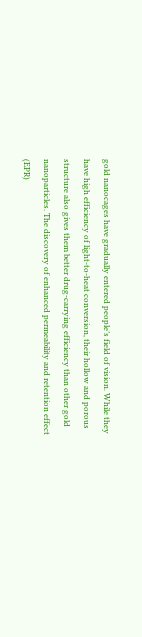gold nanocages have gradually entered people’s field of vision. While they have high efficiency of light-to-heat conversion, their hollow and porous structure also gives them better drug-carrying efficiency than other gold nanoparticles. The discovery of enhanced permeability and retention effect (EPR)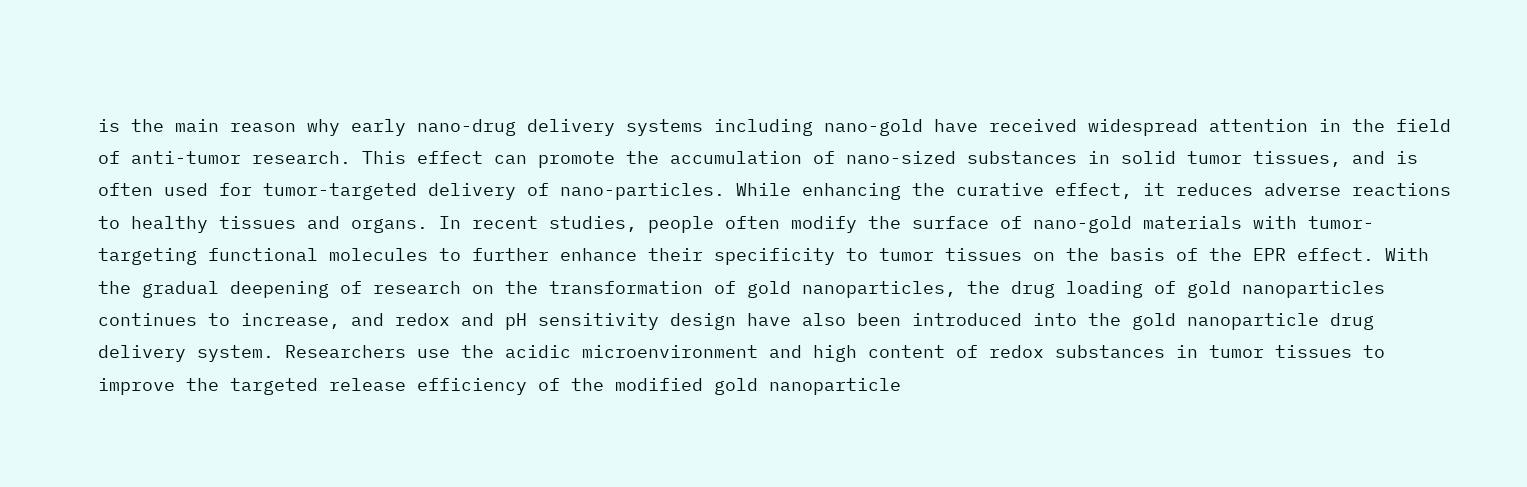is the main reason why early nano-drug delivery systems including nano-gold have received widespread attention in the field of anti-tumor research. This effect can promote the accumulation of nano-sized substances in solid tumor tissues, and is often used for tumor-targeted delivery of nano-particles. While enhancing the curative effect, it reduces adverse reactions to healthy tissues and organs. In recent studies, people often modify the surface of nano-gold materials with tumor-targeting functional molecules to further enhance their specificity to tumor tissues on the basis of the EPR effect. With the gradual deepening of research on the transformation of gold nanoparticles, the drug loading of gold nanoparticles continues to increase, and redox and pH sensitivity design have also been introduced into the gold nanoparticle drug delivery system. Researchers use the acidic microenvironment and high content of redox substances in tumor tissues to improve the targeted release efficiency of the modified gold nanoparticle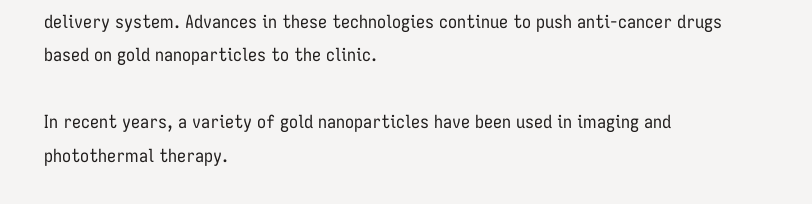delivery system. Advances in these technologies continue to push anti-cancer drugs based on gold nanoparticles to the clinic.

In recent years, a variety of gold nanoparticles have been used in imaging and photothermal therapy.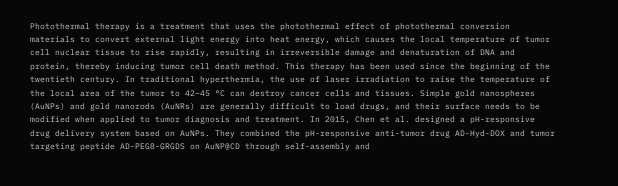Photothermal therapy is a treatment that uses the photothermal effect of photothermal conversion materials to convert external light energy into heat energy, which causes the local temperature of tumor cell nuclear tissue to rise rapidly, resulting in irreversible damage and denaturation of DNA and protein, thereby inducing tumor cell death method. This therapy has been used since the beginning of the twentieth century. In traditional hyperthermia, the use of laser irradiation to raise the temperature of the local area of the tumor to 42–45 °C can destroy cancer cells and tissues. Simple gold nanospheres (AuNPs) and gold nanorods (AuNRs) are generally difficult to load drugs, and their surface needs to be modified when applied to tumor diagnosis and treatment. In 2015, Chen et al. designed a pH-responsive drug delivery system based on AuNPs. They combined the pH-responsive anti-tumor drug AD-Hyd-DOX and tumor targeting peptide AD-PEG8-GRGDS on AuNP@CD through self-assembly and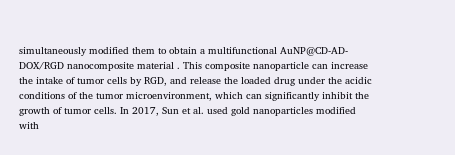simultaneously modified them to obtain a multifunctional AuNP@CD-AD-DOX/RGD nanocomposite material . This composite nanoparticle can increase the intake of tumor cells by RGD, and release the loaded drug under the acidic conditions of the tumor microenvironment, which can significantly inhibit the growth of tumor cells. In 2017, Sun et al. used gold nanoparticles modified with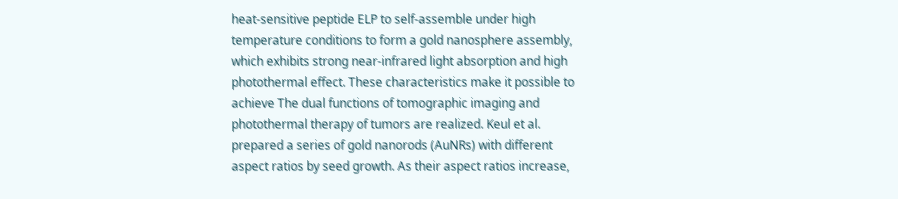heat-sensitive peptide ELP to self-assemble under high temperature conditions to form a gold nanosphere assembly, which exhibits strong near-infrared light absorption and high photothermal effect. These characteristics make it possible to achieve The dual functions of tomographic imaging and photothermal therapy of tumors are realized. Keul et al. prepared a series of gold nanorods (AuNRs) with different aspect ratios by seed growth. As their aspect ratios increase,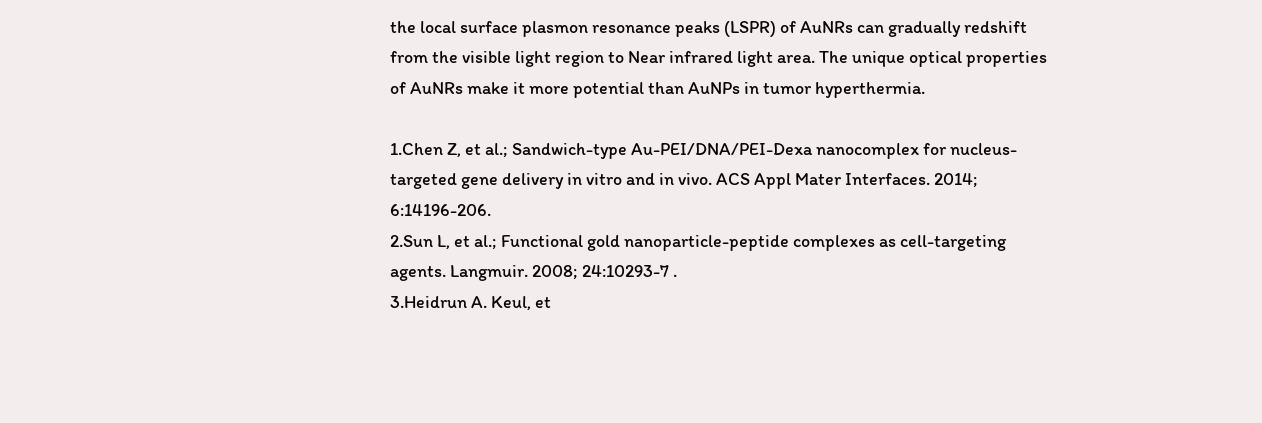the local surface plasmon resonance peaks (LSPR) of AuNRs can gradually redshift from the visible light region to Near infrared light area. The unique optical properties of AuNRs make it more potential than AuNPs in tumor hyperthermia.

1.Chen Z, et al.; Sandwich-type Au-PEI/DNA/PEI-Dexa nanocomplex for nucleus-targeted gene delivery in vitro and in vivo. ACS Appl Mater Interfaces. 2014; 6:14196-206.
2.Sun L, et al.; Functional gold nanoparticle-peptide complexes as cell-targeting agents. Langmuir. 2008; 24:10293-7 .
3.Heidrun A. Keul, et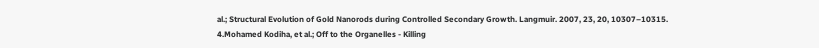al.; Structural Evolution of Gold Nanorods during Controlled Secondary Growth. Langmuir. 2007, 23, 20, 10307–10315.
4.Mohamed Kodiha, et al.; Off to the Organelles - Killing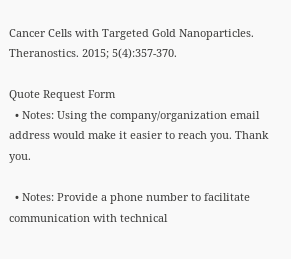Cancer Cells with Targeted Gold Nanoparticles. Theranostics. 2015; 5(4):357-370.

Quote Request Form
  • Notes: Using the company/organization email address would make it easier to reach you. Thank you.

  • Notes: Provide a phone number to facilitate communication with technical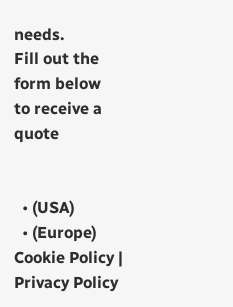needs.
Fill out the form below
to receive a quote


  • (USA)
  • (Europe)
Cookie Policy | Privacy Policy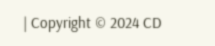| Copyright © 2024 CD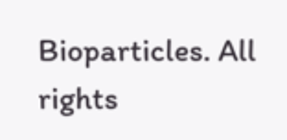Bioparticles. All rights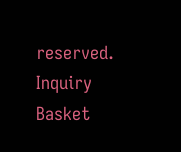reserved.
Inquiry Basket